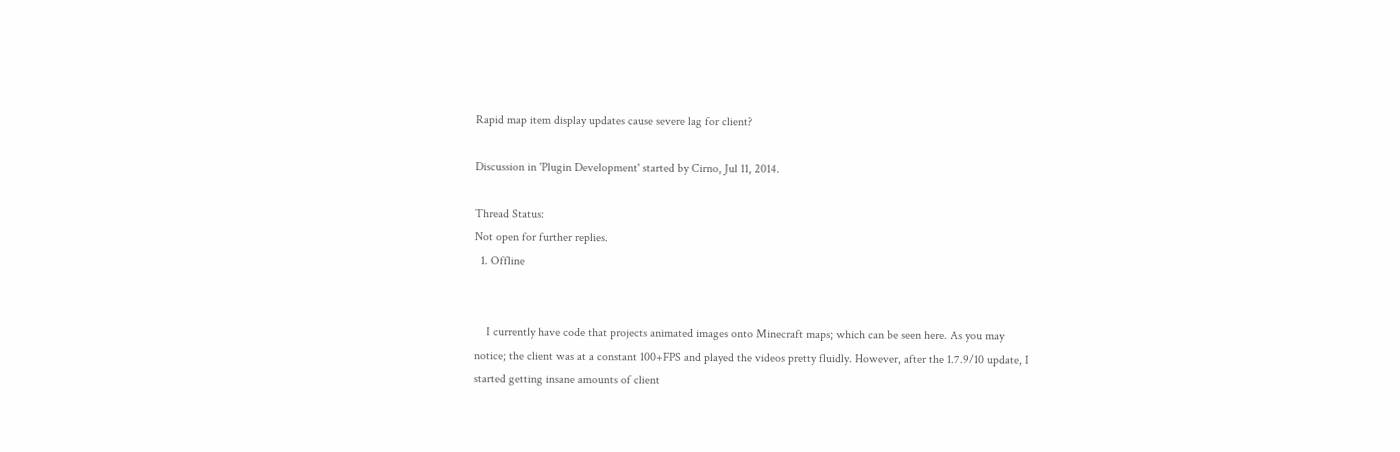Rapid map item display updates cause severe lag for client?

Discussion in 'Plugin Development' started by Cirno, Jul 11, 2014.

Thread Status:
Not open for further replies.
  1. Offline


    I currently have code that projects animated images onto Minecraft maps; which can be seen here. As you may notice; the client was at a constant 100+FPS and played the videos pretty fluidly. However, after the 1.7.9/10 update, I started getting insane amounts of client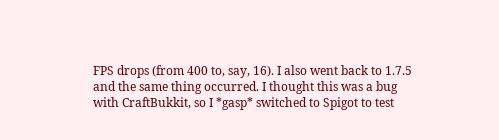FPS drops (from 400 to, say, 16). I also went back to 1.7.5 and the same thing occurred. I thought this was a bug with CraftBukkit, so I *gasp* switched to Spigot to test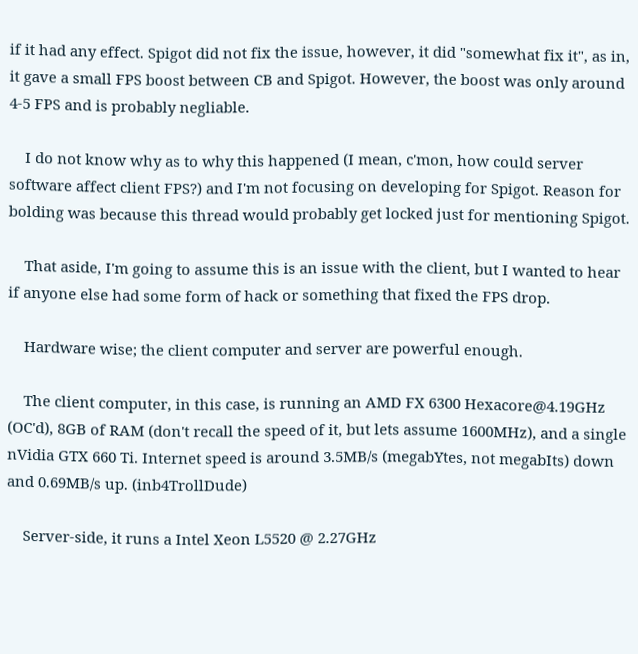if it had any effect. Spigot did not fix the issue, however, it did "somewhat fix it", as in, it gave a small FPS boost between CB and Spigot. However, the boost was only around 4-5 FPS and is probably negliable.

    I do not know why as to why this happened (I mean, c'mon, how could server software affect client FPS?) and I'm not focusing on developing for Spigot. Reason for bolding was because this thread would probably get locked just for mentioning Spigot.

    That aside, I'm going to assume this is an issue with the client, but I wanted to hear if anyone else had some form of hack or something that fixed the FPS drop.

    Hardware wise; the client computer and server are powerful enough.

    The client computer, in this case, is running an AMD FX 6300 Hexacore@4.19GHz (OC'd), 8GB of RAM (don't recall the speed of it, but lets assume 1600MHz), and a single nVidia GTX 660 Ti. Internet speed is around 3.5MB/s (megabYtes, not megabIts) down and 0.69MB/s up. (inb4TrollDude)

    Server-side, it runs a Intel Xeon L5520 @ 2.27GHz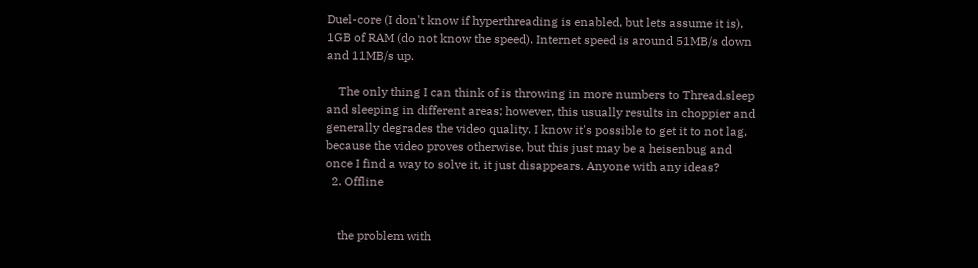Duel-core (I don't know if hyperthreading is enabled, but lets assume it is), 1GB of RAM (do not know the speed). Internet speed is around 51MB/s down and 11MB/s up.

    The only thing I can think of is throwing in more numbers to Thread.sleep and sleeping in different areas; however, this usually results in choppier and generally degrades the video quality. I know it's possible to get it to not lag, because the video proves otherwise, but this just may be a heisenbug and once I find a way to solve it, it just disappears. Anyone with any ideas?
  2. Offline


    the problem with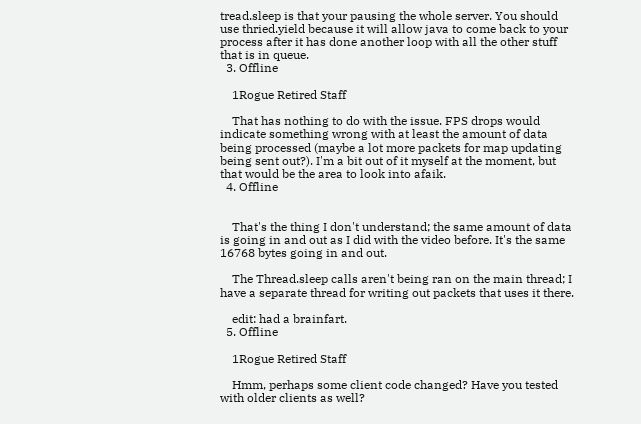tread.sleep is that your pausing the whole server. You should use thried.yield because it will allow java to come back to your process after it has done another loop with all the other stuff that is in queue.
  3. Offline

    1Rogue Retired Staff

    That has nothing to do with the issue. FPS drops would indicate something wrong with at least the amount of data being processed (maybe a lot more packets for map updating being sent out?). I'm a bit out of it myself at the moment, but that would be the area to look into afaik.
  4. Offline


    That's the thing I don't understand; the same amount of data is going in and out as I did with the video before. It's the same 16768 bytes going in and out.

    The Thread.sleep calls aren't being ran on the main thread; I have a separate thread for writing out packets that uses it there.

    edit: had a brainfart.
  5. Offline

    1Rogue Retired Staff

    Hmm, perhaps some client code changed? Have you tested with older clients as well?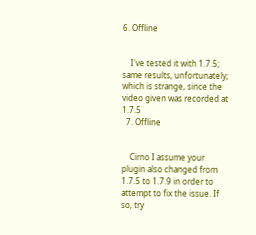6. Offline


    I've tested it with 1.7.5; same results, unfortunately; which is strange, since the video given was recorded at 1.7.5
  7. Offline


    Cirno I assume your plugin also changed from 1.7.5 to 1.7.9 in order to attempt to fix the issue. If so, try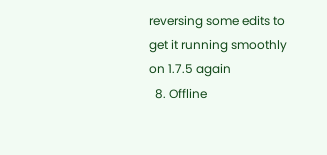reversing some edits to get it running smoothly on 1.7.5 again
  8. Offline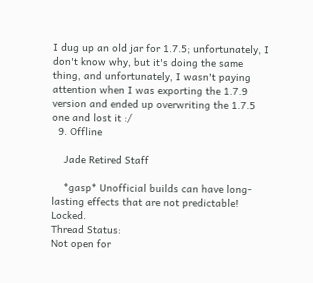I dug up an old jar for 1.7.5; unfortunately, I don't know why, but it's doing the same thing, and unfortunately, I wasn't paying attention when I was exporting the 1.7.9 version and ended up overwriting the 1.7.5 one and lost it :/
  9. Offline

    Jade Retired Staff

    *gasp* Unofficial builds can have long-lasting effects that are not predictable! Locked.
Thread Status:
Not open for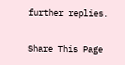further replies.

Share This Page